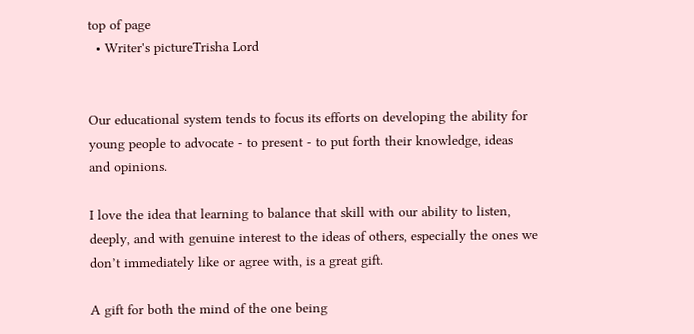top of page
  • Writer's pictureTrisha Lord


Our educational system tends to focus its efforts on developing the ability for young people to advocate - to present - to put forth their knowledge, ideas and opinions.

I love the idea that learning to balance that skill with our ability to listen, deeply, and with genuine interest to the ideas of others, especially the ones we don’t immediately like or agree with, is a great gift.

A gift for both the mind of the one being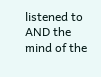listened to AND the mind of the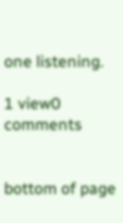one listening.

1 view0 comments


bottom of page